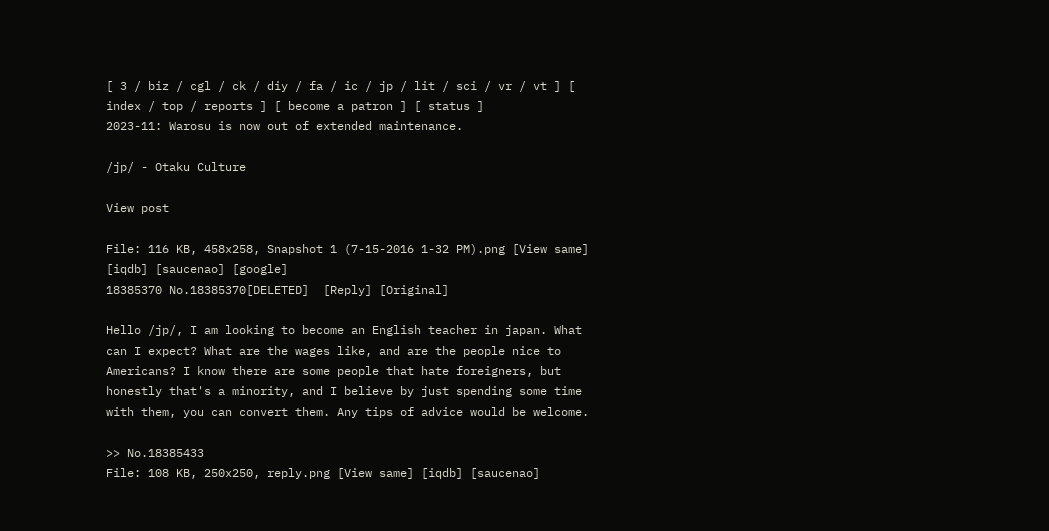[ 3 / biz / cgl / ck / diy / fa / ic / jp / lit / sci / vr / vt ] [ index / top / reports ] [ become a patron ] [ status ]
2023-11: Warosu is now out of extended maintenance.

/jp/ - Otaku Culture

View post

File: 116 KB, 458x258, Snapshot 1 (7-15-2016 1-32 PM).png [View same] [iqdb] [saucenao] [google]
18385370 No.18385370[DELETED]  [Reply] [Original]

Hello /jp/, I am looking to become an English teacher in japan. What can I expect? What are the wages like, and are the people nice to Americans? I know there are some people that hate foreigners, but honestly that's a minority, and I believe by just spending some time with them, you can convert them. Any tips of advice would be welcome.

>> No.18385433
File: 108 KB, 250x250, reply.png [View same] [iqdb] [saucenao]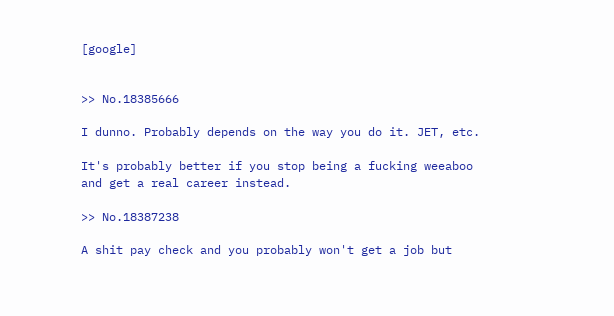[google]


>> No.18385666

I dunno. Probably depends on the way you do it. JET, etc.

It's probably better if you stop being a fucking weeaboo and get a real career instead.

>> No.18387238

A shit pay check and you probably won't get a job but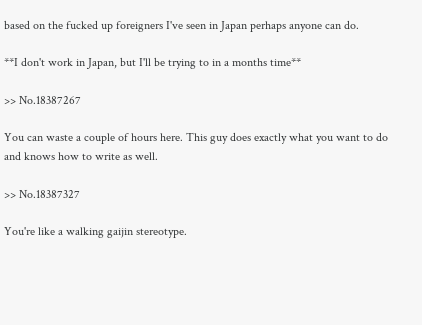based on the fucked up foreigners I've seen in Japan perhaps anyone can do.

**I don't work in Japan, but I'll be trying to in a months time**

>> No.18387267

You can waste a couple of hours here. This guy does exactly what you want to do and knows how to write as well.

>> No.18387327

You're like a walking gaijin stereotype.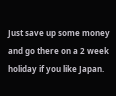Just save up some money and go there on a 2 week holiday if you like Japan.